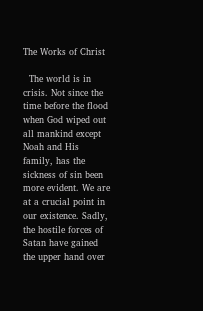The Works of Christ

  The world is in crisis. Not since the time before the flood when God wiped out all mankind except Noah and His family, has the sickness of sin been more evident. We are at a crucial point in our existence. Sadly, the hostile forces of Satan have gained the upper hand over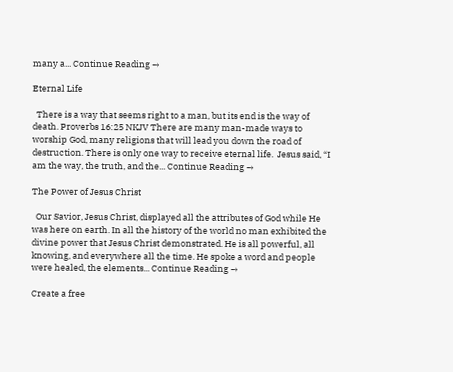many a... Continue Reading →

Eternal Life

  There is a way that seems right to a man, but its end is the way of death. Proverbs 16:25 NKJV There are many man-made ways to worship God, many religions that will lead you down the road of destruction. There is only one way to receive eternal life.  Jesus said, “I am the way, the truth, and the... Continue Reading →

The Power of Jesus Christ

  Our Savior, Jesus Christ, displayed all the attributes of God while He was here on earth. In all the history of the world no man exhibited the divine power that Jesus Christ demonstrated. He is all powerful, all knowing, and everywhere all the time. He spoke a word and people were healed, the elements... Continue Reading →

Create a free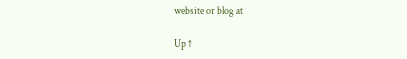website or blog at

Up ↑